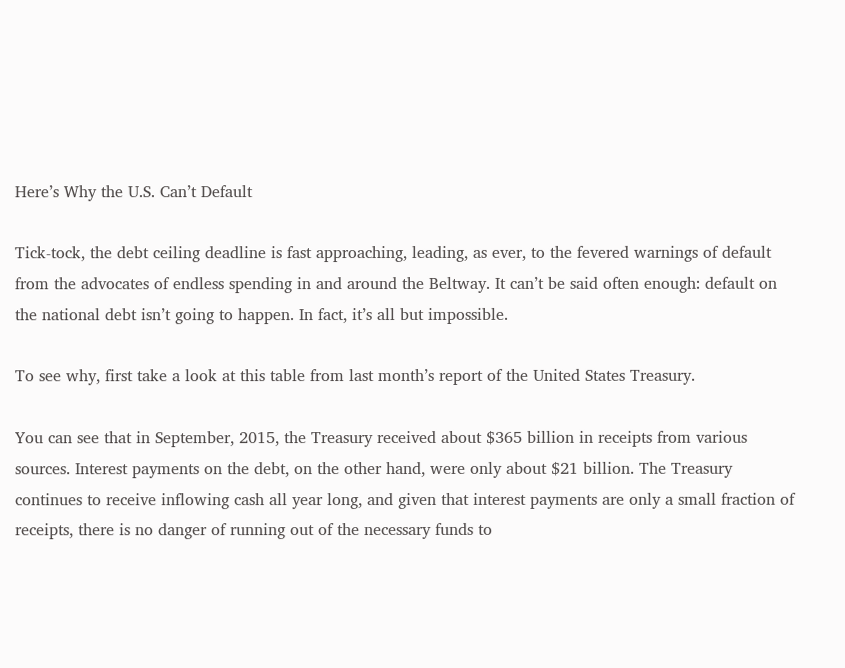Here’s Why the U.S. Can’t Default

Tick-tock, the debt ceiling deadline is fast approaching, leading, as ever, to the fevered warnings of default from the advocates of endless spending in and around the Beltway. It can’t be said often enough: default on the national debt isn’t going to happen. In fact, it’s all but impossible.

To see why, first take a look at this table from last month’s report of the United States Treasury.

You can see that in September, 2015, the Treasury received about $365 billion in receipts from various sources. Interest payments on the debt, on the other hand, were only about $21 billion. The Treasury continues to receive inflowing cash all year long, and given that interest payments are only a small fraction of receipts, there is no danger of running out of the necessary funds to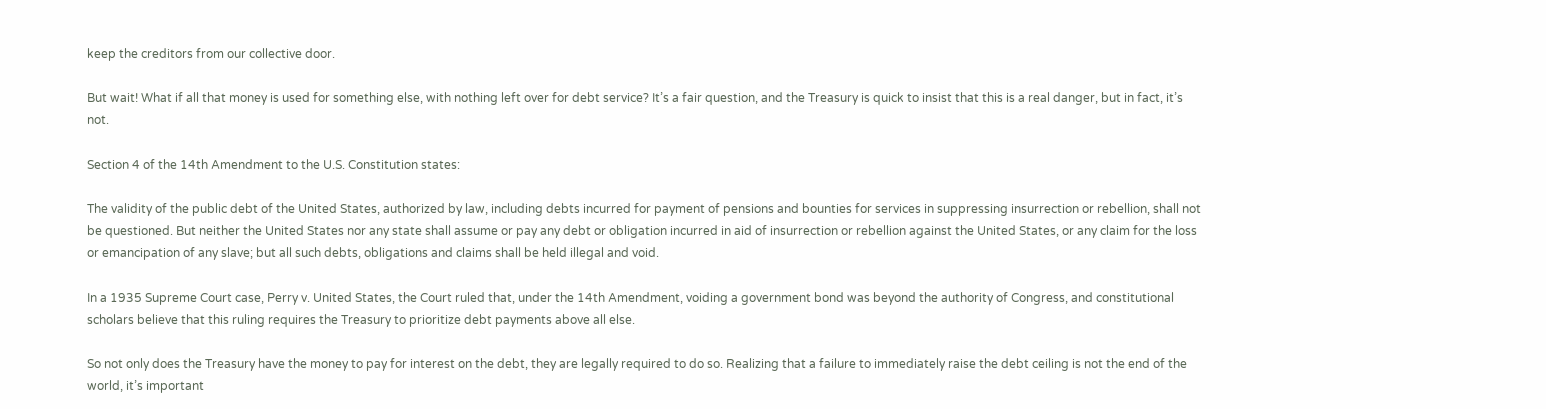keep the creditors from our collective door.

But wait! What if all that money is used for something else, with nothing left over for debt service? It’s a fair question, and the Treasury is quick to insist that this is a real danger, but in fact, it’s not.

Section 4 of the 14th Amendment to the U.S. Constitution states:

The validity of the public debt of the United States, authorized by law, including debts incurred for payment of pensions and bounties for services in suppressing insurrection or rebellion, shall not be questioned. But neither the United States nor any state shall assume or pay any debt or obligation incurred in aid of insurrection or rebellion against the United States, or any claim for the loss or emancipation of any slave; but all such debts, obligations and claims shall be held illegal and void.

In a 1935 Supreme Court case, Perry v. United States, the Court ruled that, under the 14th Amendment, voiding a government bond was beyond the authority of Congress, and constitutional scholars believe that this ruling requires the Treasury to prioritize debt payments above all else.

So not only does the Treasury have the money to pay for interest on the debt, they are legally required to do so. Realizing that a failure to immediately raise the debt ceiling is not the end of the world, it’s important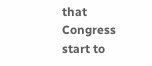that Congress start to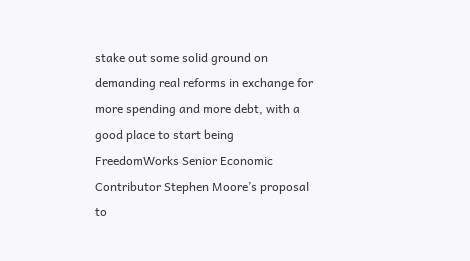stake out some solid ground on demanding real reforms in exchange for more spending and more debt, with a good place to start being FreedomWorks Senior Economic Contributor Stephen Moore’s proposal to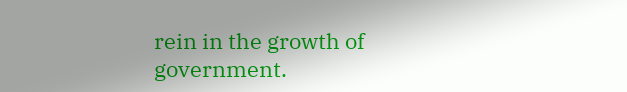rein in the growth of government.